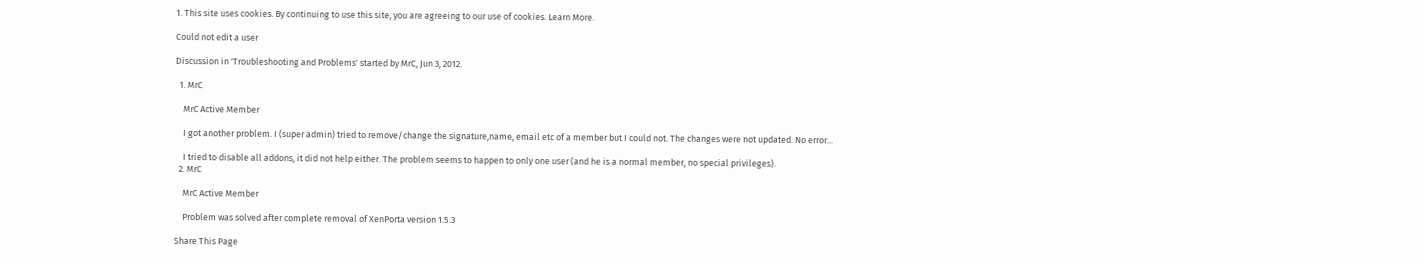1. This site uses cookies. By continuing to use this site, you are agreeing to our use of cookies. Learn More.

Could not edit a user

Discussion in 'Troubleshooting and Problems' started by MrC, Jun 3, 2012.

  1. MrC

    MrC Active Member

    I got another problem. I (super admin) tried to remove/change the signature,name, email etc of a member but I could not. The changes were not updated. No error...

    I tried to disable all addons, it did not help either. The problem seems to happen to only one user (and he is a normal member, no special privileges).
  2. MrC

    MrC Active Member

    Problem was solved after complete removal of XenPorta version 1.5.3

Share This Page